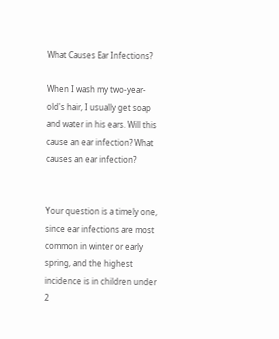What Causes Ear Infections?

When I wash my two-year-old's hair, I usually get soap and water in his ears. Will this cause an ear infection? What causes an ear infection?


Your question is a timely one, since ear infections are most common in winter or early spring, and the highest incidence is in children under 2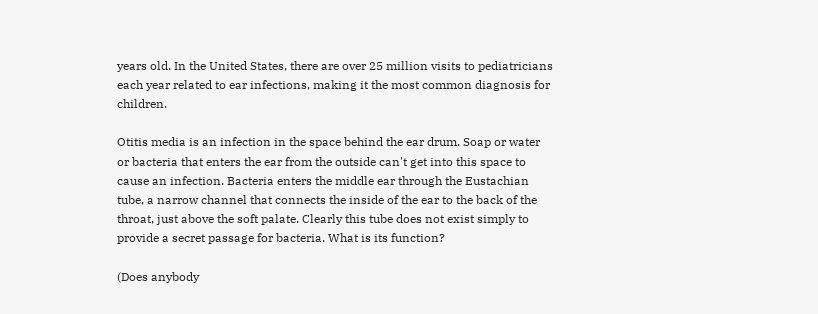years old. In the United States, there are over 25 million visits to pediatricians each year related to ear infections, making it the most common diagnosis for children.

Otitis media is an infection in the space behind the ear drum. Soap or water or bacteria that enters the ear from the outside can't get into this space to cause an infection. Bacteria enters the middle ear through the Eustachian tube, a narrow channel that connects the inside of the ear to the back of the throat, just above the soft palate. Clearly this tube does not exist simply to provide a secret passage for bacteria. What is its function?

(Does anybody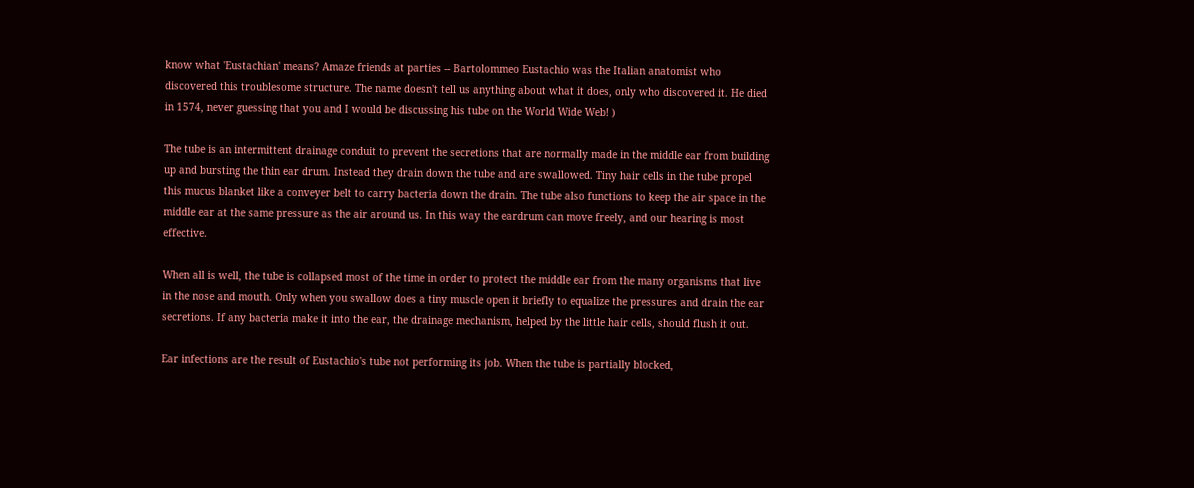know what 'Eustachian' means? Amaze friends at parties -- Bartolommeo Eustachio was the Italian anatomist who discovered this troublesome structure. The name doesn't tell us anything about what it does, only who discovered it. He died in 1574, never guessing that you and I would be discussing his tube on the World Wide Web! )

The tube is an intermittent drainage conduit to prevent the secretions that are normally made in the middle ear from building up and bursting the thin ear drum. Instead they drain down the tube and are swallowed. Tiny hair cells in the tube propel this mucus blanket like a conveyer belt to carry bacteria down the drain. The tube also functions to keep the air space in the middle ear at the same pressure as the air around us. In this way the eardrum can move freely, and our hearing is most effective.

When all is well, the tube is collapsed most of the time in order to protect the middle ear from the many organisms that live in the nose and mouth. Only when you swallow does a tiny muscle open it briefly to equalize the pressures and drain the ear secretions. If any bacteria make it into the ear, the drainage mechanism, helped by the little hair cells, should flush it out.

Ear infections are the result of Eustachio's tube not performing its job. When the tube is partially blocked,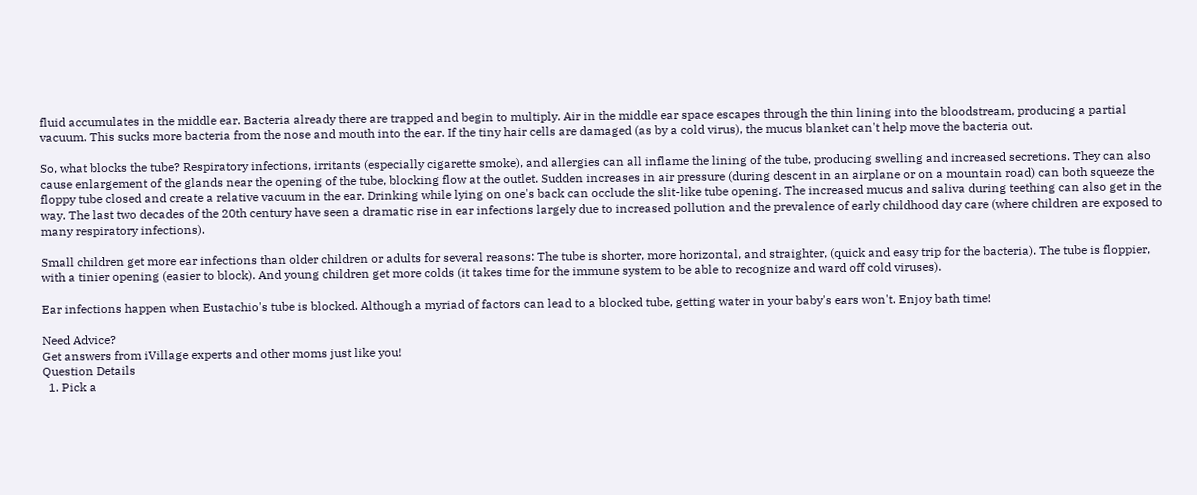fluid accumulates in the middle ear. Bacteria already there are trapped and begin to multiply. Air in the middle ear space escapes through the thin lining into the bloodstream, producing a partial vacuum. This sucks more bacteria from the nose and mouth into the ear. If the tiny hair cells are damaged (as by a cold virus), the mucus blanket can't help move the bacteria out.

So, what blocks the tube? Respiratory infections, irritants (especially cigarette smoke), and allergies can all inflame the lining of the tube, producing swelling and increased secretions. They can also cause enlargement of the glands near the opening of the tube, blocking flow at the outlet. Sudden increases in air pressure (during descent in an airplane or on a mountain road) can both squeeze the floppy tube closed and create a relative vacuum in the ear. Drinking while lying on one's back can occlude the slit-like tube opening. The increased mucus and saliva during teething can also get in the way. The last two decades of the 20th century have seen a dramatic rise in ear infections largely due to increased pollution and the prevalence of early childhood day care (where children are exposed to many respiratory infections).

Small children get more ear infections than older children or adults for several reasons: The tube is shorter, more horizontal, and straighter, (quick and easy trip for the bacteria). The tube is floppier, with a tinier opening (easier to block). And young children get more colds (it takes time for the immune system to be able to recognize and ward off cold viruses).

Ear infections happen when Eustachio's tube is blocked. Although a myriad of factors can lead to a blocked tube, getting water in your baby's ears won't. Enjoy bath time!

Need Advice?
Get answers from iVillage experts and other moms just like you!
Question Details
  1. Pick a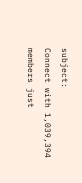subject:
Connect with 1,039,394 members just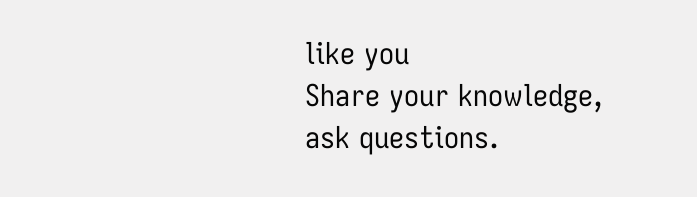like you
Share your knowledge, ask questions.